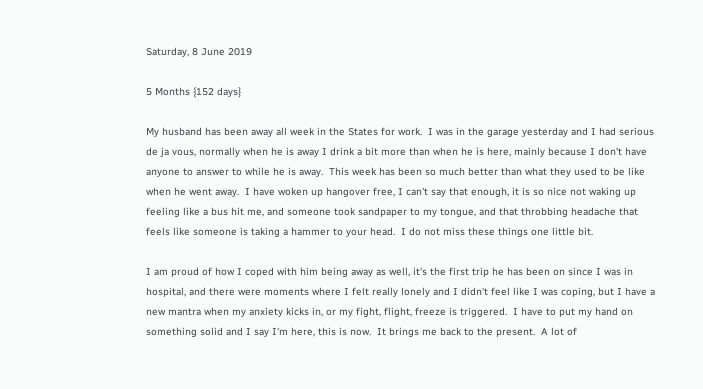Saturday, 8 June 2019

5 Months {152 days}

My husband has been away all week in the States for work.  I was in the garage yesterday and I had serious de ja vous, normally when he is away I drink a bit more than when he is here, mainly because I don't have anyone to answer to while he is away.  This week has been so much better than what they used to be like when he went away.  I have woken up hangover free, I can't say that enough, it is so nice not waking up feeling like a bus hit me, and someone took sandpaper to my tongue, and that throbbing headache that feels like someone is taking a hammer to your head.  I do not miss these things one little bit.

I am proud of how I coped with him being away as well, it's the first trip he has been on since I was in hospital, and there were moments where I felt really lonely and I didn't feel like I was coping, but I have a new mantra when my anxiety kicks in, or my fight, flight, freeze is triggered.  I have to put my hand on something solid and I say I'm here, this is now.  It brings me back to the present.  A lot of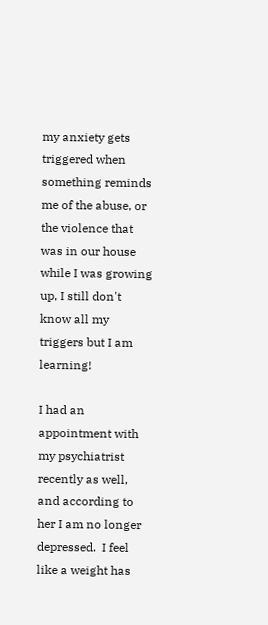my anxiety gets triggered when something reminds me of the abuse, or the violence that was in our house while I was growing up, I still don't know all my triggers but I am learning!

I had an appointment with my psychiatrist recently as well, and according to her I am no longer depressed.  I feel like a weight has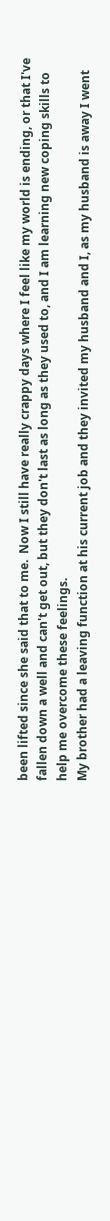been lifted since she said that to me.  Now I still have really crappy days where I feel like my world is ending, or that I've fallen down a well and can't get out, but they don't last as long as they used to, and I am learning new coping skills to help me overcome these feelings.
My brother had a leaving function at his current job and they invited my husband and I, as my husband is away I went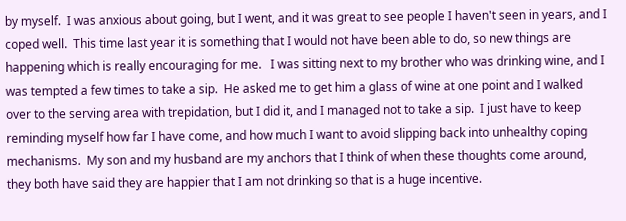by myself.  I was anxious about going, but I went, and it was great to see people I haven't seen in years, and I coped well.  This time last year it is something that I would not have been able to do, so new things are happening which is really encouraging for me.   I was sitting next to my brother who was drinking wine, and I was tempted a few times to take a sip.  He asked me to get him a glass of wine at one point and I walked over to the serving area with trepidation, but I did it, and I managed not to take a sip.  I just have to keep reminding myself how far I have come, and how much I want to avoid slipping back into unhealthy coping mechanisms.  My son and my husband are my anchors that I think of when these thoughts come around, they both have said they are happier that I am not drinking so that is a huge incentive.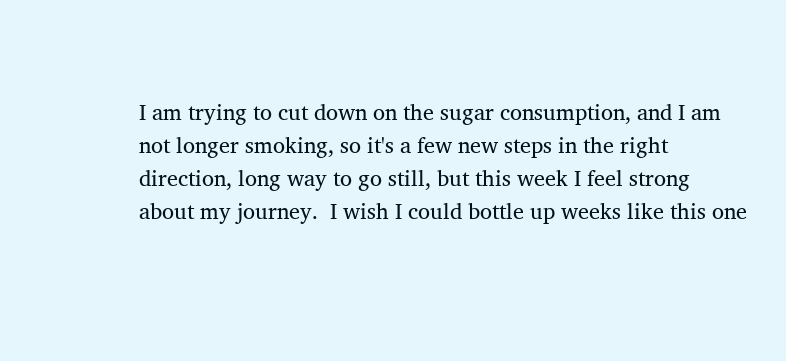I am trying to cut down on the sugar consumption, and I am not longer smoking, so it's a few new steps in the right direction, long way to go still, but this week I feel strong about my journey.  I wish I could bottle up weeks like this one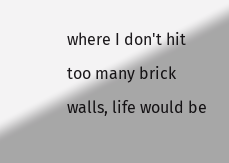where I don't hit too many brick walls, life would be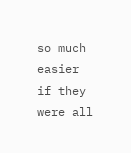so much easier if they were all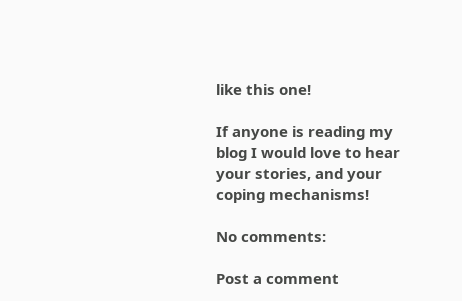like this one!

If anyone is reading my blog I would love to hear your stories, and your coping mechanisms!

No comments:

Post a comment